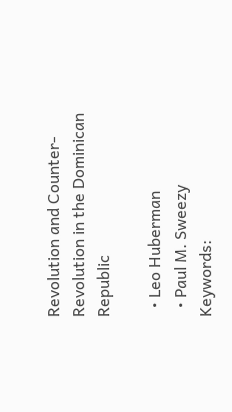Revolution and Counter-Revolution in the Dominican Republic

  • Leo Huberman
  • Paul M. Sweezy
Keywords: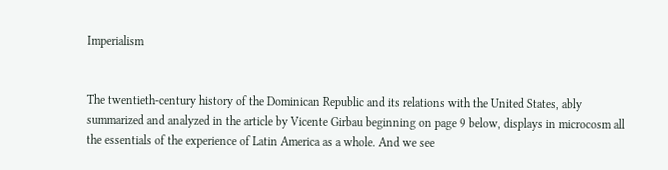Imperialism


The twentieth-century history of the Dominican Republic and its relations with the United States, ably summarized and analyzed in the article by Vicente Girbau beginning on page 9 below, displays in microcosm all the essentials of the experience of Latin America as a whole. And we see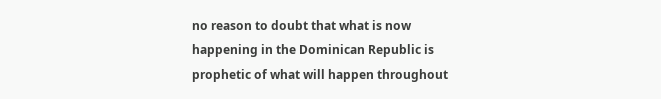no reason to doubt that what is now happening in the Dominican Republic is prophetic of what will happen throughout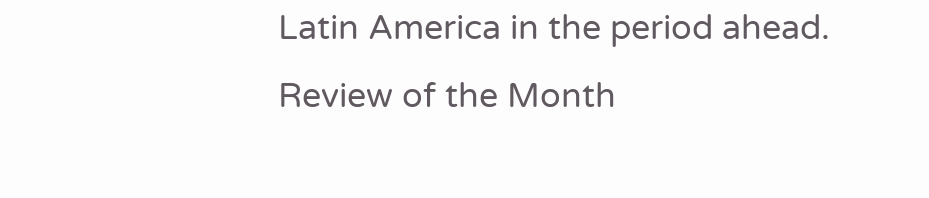Latin America in the period ahead.
Review of the Month